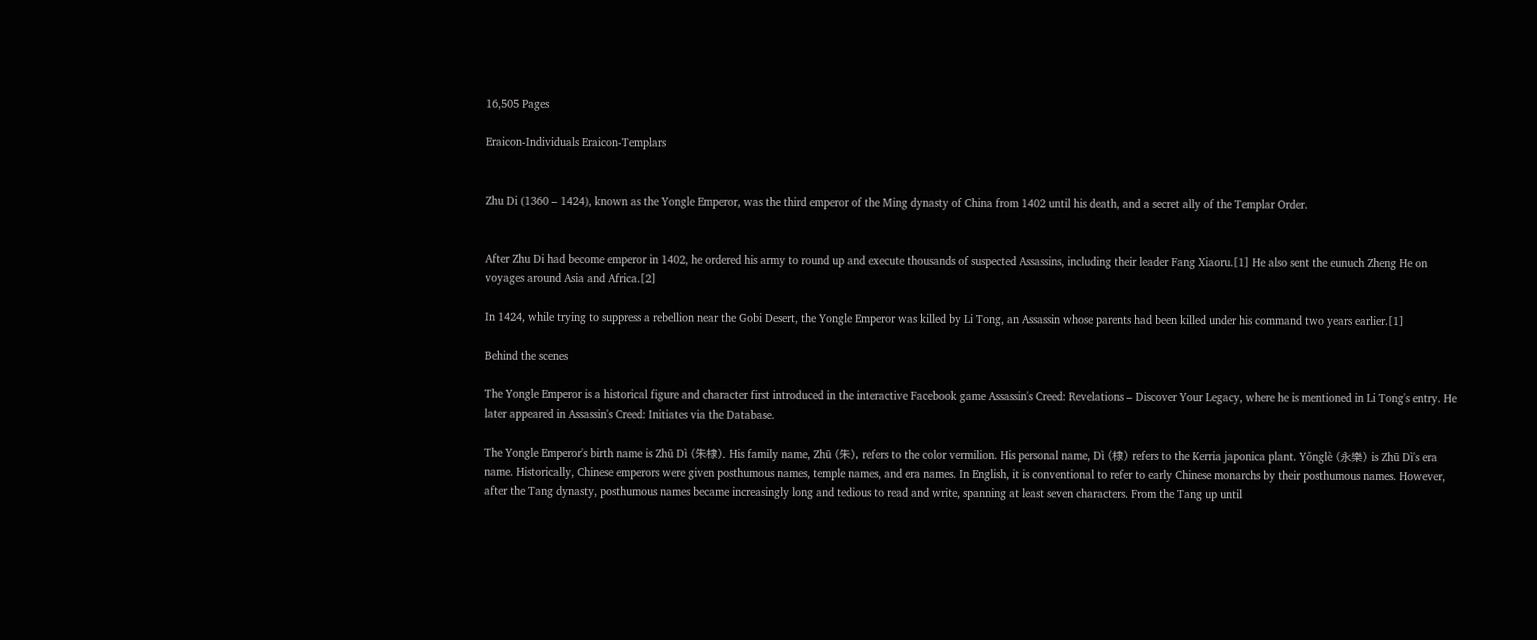16,505 Pages

Eraicon-Individuals Eraicon-Templars


Zhu Di (1360 – 1424), known as the Yongle Emperor, was the third emperor of the Ming dynasty of China from 1402 until his death, and a secret ally of the Templar Order.


After Zhu Di had become emperor in 1402, he ordered his army to round up and execute thousands of suspected Assassins, including their leader Fang Xiaoru.[1] He also sent the eunuch Zheng He on voyages around Asia and Africa.[2]

In 1424, while trying to suppress a rebellion near the Gobi Desert, the Yongle Emperor was killed by Li Tong, an Assassin whose parents had been killed under his command two years earlier.[1]

Behind the scenes

The Yongle Emperor is a historical figure and character first introduced in the interactive Facebook game Assassin's Creed: Revelations – Discover Your Legacy, where he is mentioned in Li Tong's entry. He later appeared in Assassin's Creed: Initiates via the Database.

The Yongle Emperor's birth name is Zhū Dì (朱棣). His family name, Zhū (朱), refers to the color vermilion. His personal name, Dì (棣) refers to the Kerria japonica plant. Yǒnglè (永樂) is Zhū Dì's era name. Historically, Chinese emperors were given posthumous names, temple names, and era names. In English, it is conventional to refer to early Chinese monarchs by their posthumous names. However, after the Tang dynasty, posthumous names became increasingly long and tedious to read and write, spanning at least seven characters. From the Tang up until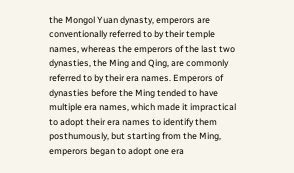the Mongol Yuan dynasty, emperors are conventionally referred to by their temple names, whereas the emperors of the last two dynasties, the Ming and Qing, are commonly referred to by their era names. Emperors of dynasties before the Ming tended to have multiple era names, which made it impractical to adopt their era names to identify them posthumously, but starting from the Ming, emperors began to adopt one era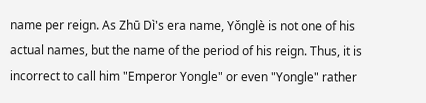name per reign. As Zhū Dì's era name, Yǒnglè is not one of his actual names, but the name of the period of his reign. Thus, it is incorrect to call him "Emperor Yongle" or even "Yongle" rather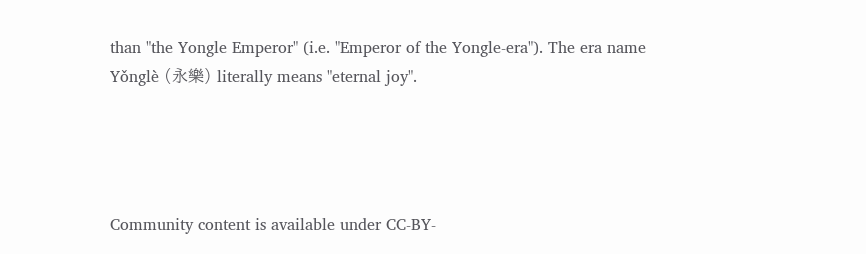than "the Yongle Emperor" (i.e. "Emperor of the Yongle-era"). The era name Yǒnglè (永樂) literally means "eternal joy".




Community content is available under CC-BY-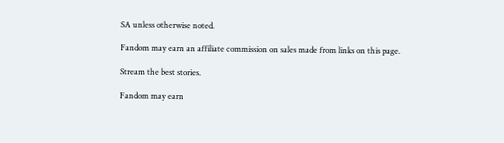SA unless otherwise noted.

Fandom may earn an affiliate commission on sales made from links on this page.

Stream the best stories.

Fandom may earn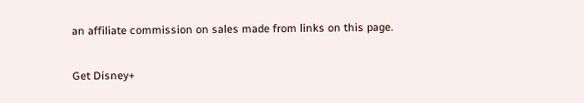an affiliate commission on sales made from links on this page.

Get Disney+